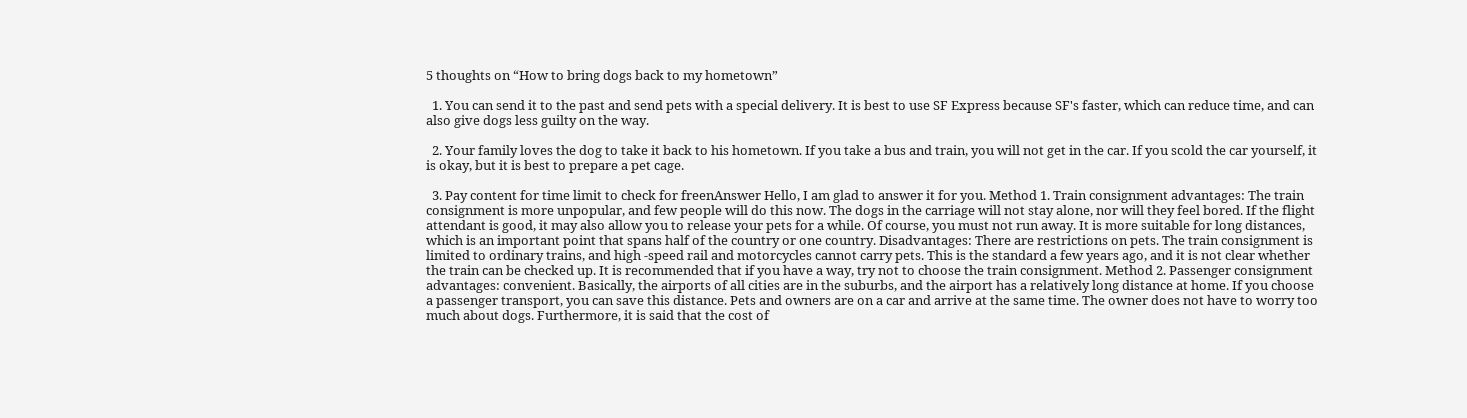5 thoughts on “How to bring dogs back to my hometown”

  1. You can send it to the past and send pets with a special delivery. It is best to use SF Express because SF's faster, which can reduce time, and can also give dogs less guilty on the way.

  2. Your family loves the dog to take it back to his hometown. If you take a bus and train, you will not get in the car. If you scold the car yourself, it is okay, but it is best to prepare a pet cage.

  3. Pay content for time limit to check for freenAnswer Hello, I am glad to answer it for you. Method 1. Train consignment advantages: The train consignment is more unpopular, and few people will do this now. The dogs in the carriage will not stay alone, nor will they feel bored. If the flight attendant is good, it may also allow you to release your pets for a while. Of course, you must not run away. It is more suitable for long distances, which is an important point that spans half of the country or one country. Disadvantages: There are restrictions on pets. The train consignment is limited to ordinary trains, and high -speed rail and motorcycles cannot carry pets. This is the standard a few years ago, and it is not clear whether the train can be checked up. It is recommended that if you have a way, try not to choose the train consignment. Method 2. Passenger consignment advantages: convenient. Basically, the airports of all cities are in the suburbs, and the airport has a relatively long distance at home. If you choose a passenger transport, you can save this distance. Pets and owners are on a car and arrive at the same time. The owner does not have to worry too much about dogs. Furthermore, it is said that the cost of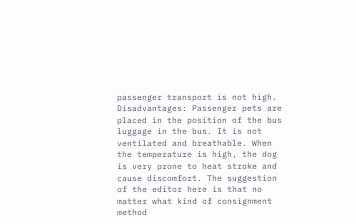passenger transport is not high. Disadvantages: Passenger pets are placed in the position of the bus luggage in the bus. It is not ventilated and breathable. When the temperature is high, the dog is very prone to heat stroke and cause discomfort. The suggestion of the editor here is that no matter what kind of consignment method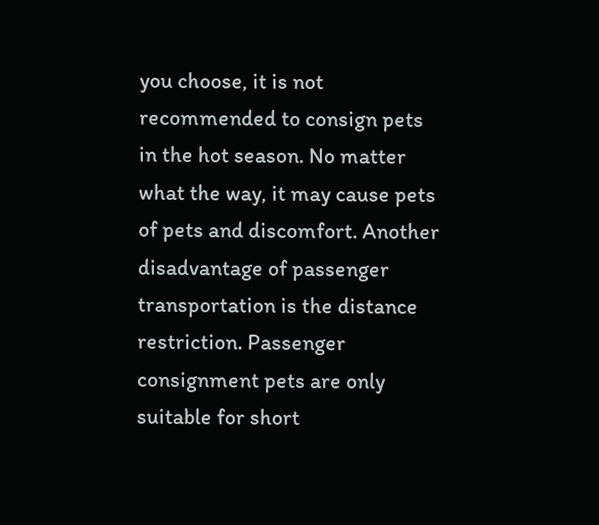you choose, it is not recommended to consign pets in the hot season. No matter what the way, it may cause pets of pets and discomfort. Another disadvantage of passenger transportation is the distance restriction. Passenger consignment pets are only suitable for short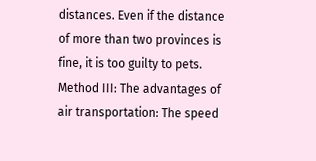distances. Even if the distance of more than two provinces is fine, it is too guilty to pets. Method III: The advantages of air transportation: The speed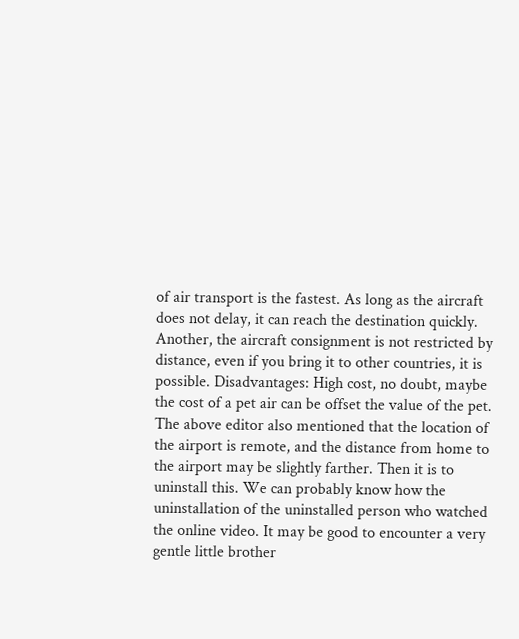of air transport is the fastest. As long as the aircraft does not delay, it can reach the destination quickly. Another, the aircraft consignment is not restricted by distance, even if you bring it to other countries, it is possible. Disadvantages: High cost, no doubt, maybe the cost of a pet air can be offset the value of the pet. The above editor also mentioned that the location of the airport is remote, and the distance from home to the airport may be slightly farther. Then it is to uninstall this. We can probably know how the uninstallation of the uninstalled person who watched the online video. It may be good to encounter a very gentle little brother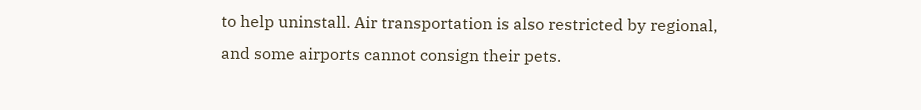to help uninstall. Air transportation is also restricted by regional, and some airports cannot consign their pets.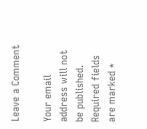Leave a Comment

Your email address will not be published. Required fields are marked *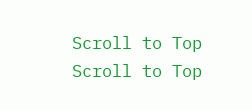Scroll to Top
Scroll to Top